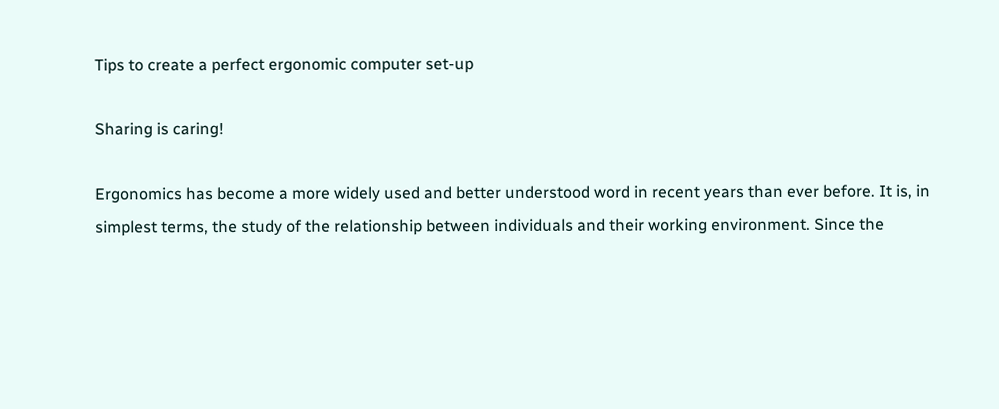Tips to create a perfect ergonomic computer set-up

Sharing is caring!

Ergonomics has become a more widely used and better understood word in recent years than ever before. It is, in simplest terms, the study of the relationship between individuals and their working environment. Since the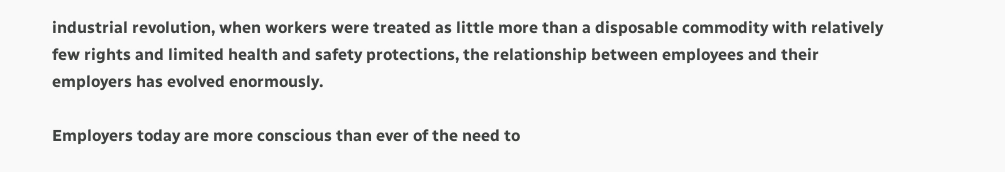industrial revolution, when workers were treated as little more than a disposable commodity with relatively few rights and limited health and safety protections, the relationship between employees and their employers has evolved enormously.

Employers today are more conscious than ever of the need to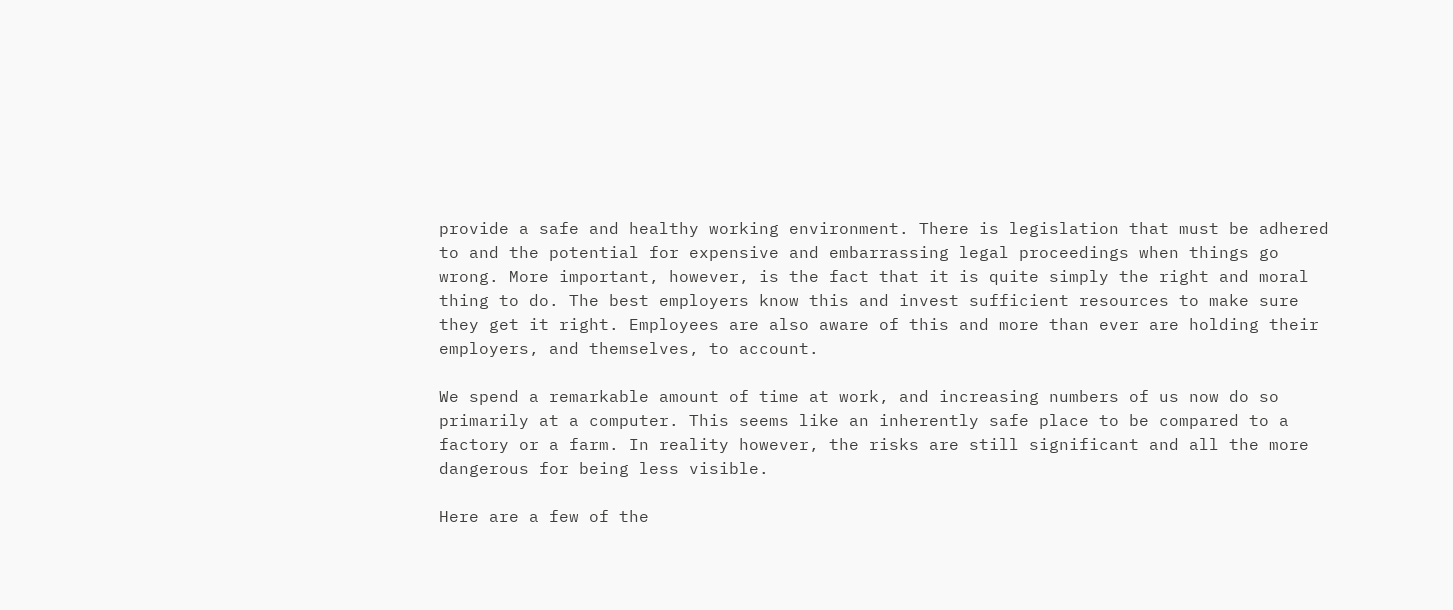provide a safe and healthy working environment. There is legislation that must be adhered to and the potential for expensive and embarrassing legal proceedings when things go wrong. More important, however, is the fact that it is quite simply the right and moral thing to do. The best employers know this and invest sufficient resources to make sure they get it right. Employees are also aware of this and more than ever are holding their employers, and themselves, to account.

We spend a remarkable amount of time at work, and increasing numbers of us now do so primarily at a computer. This seems like an inherently safe place to be compared to a factory or a farm. In reality however, the risks are still significant and all the more dangerous for being less visible.

Here are a few of the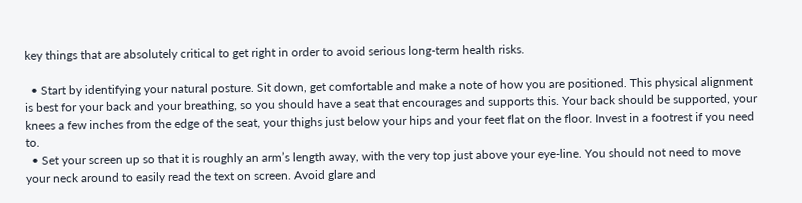key things that are absolutely critical to get right in order to avoid serious long-term health risks.

  • Start by identifying your natural posture. Sit down, get comfortable and make a note of how you are positioned. This physical alignment is best for your back and your breathing, so you should have a seat that encourages and supports this. Your back should be supported, your knees a few inches from the edge of the seat, your thighs just below your hips and your feet flat on the floor. Invest in a footrest if you need to.
  • Set your screen up so that it is roughly an arm’s length away, with the very top just above your eye-line. You should not need to move your neck around to easily read the text on screen. Avoid glare and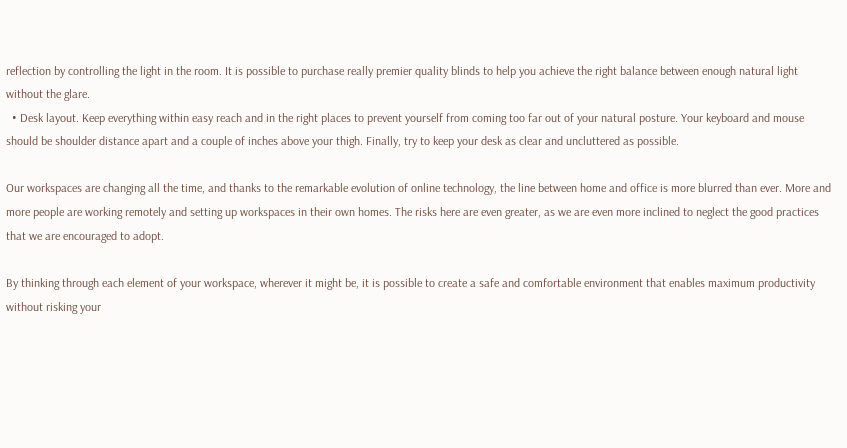reflection by controlling the light in the room. It is possible to purchase really premier quality blinds to help you achieve the right balance between enough natural light without the glare.
  • Desk layout. Keep everything within easy reach and in the right places to prevent yourself from coming too far out of your natural posture. Your keyboard and mouse should be shoulder distance apart and a couple of inches above your thigh. Finally, try to keep your desk as clear and uncluttered as possible.

Our workspaces are changing all the time, and thanks to the remarkable evolution of online technology, the line between home and office is more blurred than ever. More and more people are working remotely and setting up workspaces in their own homes. The risks here are even greater, as we are even more inclined to neglect the good practices that we are encouraged to adopt.

By thinking through each element of your workspace, wherever it might be, it is possible to create a safe and comfortable environment that enables maximum productivity without risking your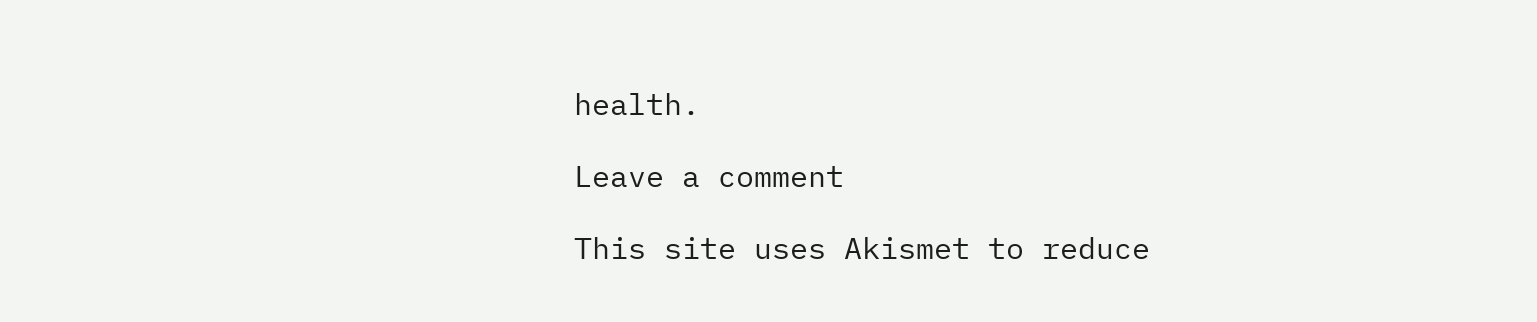health.

Leave a comment

This site uses Akismet to reduce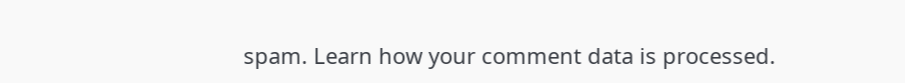spam. Learn how your comment data is processed.